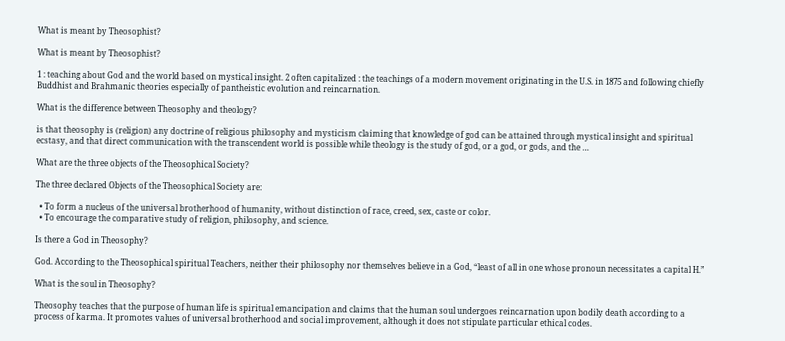What is meant by Theosophist?

What is meant by Theosophist?

1 : teaching about God and the world based on mystical insight. 2 often capitalized : the teachings of a modern movement originating in the U.S. in 1875 and following chiefly Buddhist and Brahmanic theories especially of pantheistic evolution and reincarnation.

What is the difference between Theosophy and theology?

is that theosophy is (religion) any doctrine of religious philosophy and mysticism claiming that knowledge of god can be attained through mystical insight and spiritual ecstasy, and that direct communication with the transcendent world is possible while theology is the study of god, or a god, or gods, and the …

What are the three objects of the Theosophical Society?

The three declared Objects of the Theosophical Society are:

  • To form a nucleus of the universal brotherhood of humanity, without distinction of race, creed, sex, caste or color.
  • To encourage the comparative study of religion, philosophy, and science.

Is there a God in Theosophy?

God. According to the Theosophical spiritual Teachers, neither their philosophy nor themselves believe in a God, “least of all in one whose pronoun necessitates a capital H.”

What is the soul in Theosophy?

Theosophy teaches that the purpose of human life is spiritual emancipation and claims that the human soul undergoes reincarnation upon bodily death according to a process of karma. It promotes values of universal brotherhood and social improvement, although it does not stipulate particular ethical codes.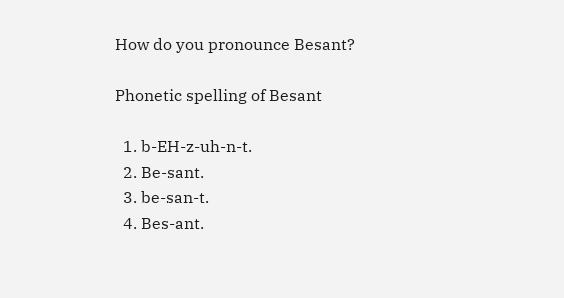How do you pronounce Besant?

Phonetic spelling of Besant

  1. b-EH-z-uh-n-t.
  2. Be-sant.
  3. be-san-t.
  4. Bes-ant.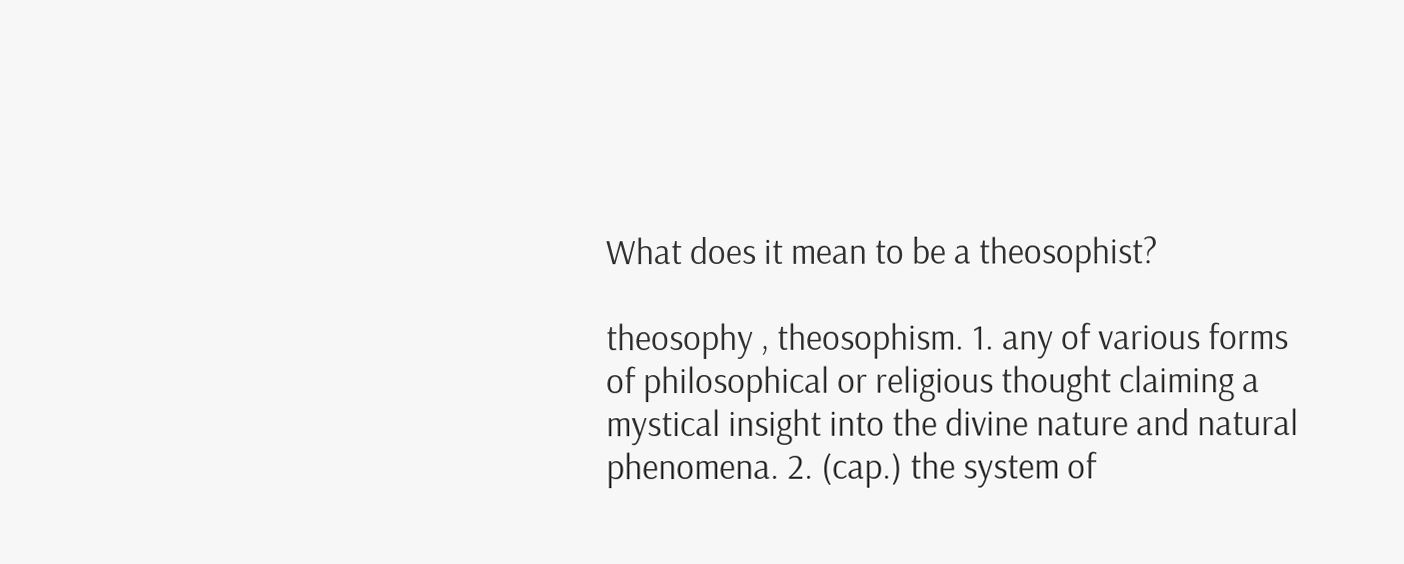What does it mean to be a theosophist?

theosophy , theosophism. 1. any of various forms of philosophical or religious thought claiming a mystical insight into the divine nature and natural phenomena. 2. (cap.) the system of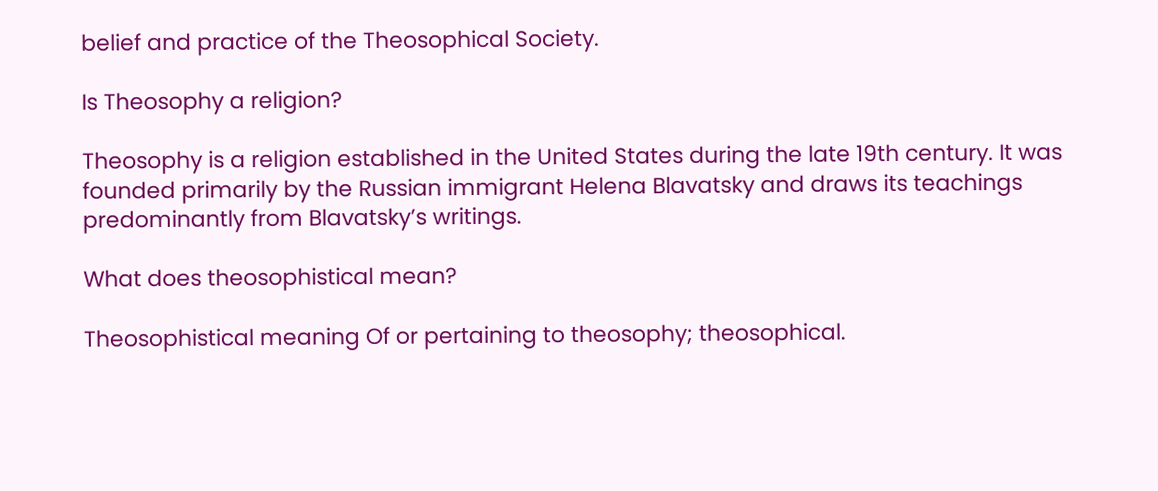belief and practice of the Theosophical Society.

Is Theosophy a religion?

Theosophy is a religion established in the United States during the late 19th century. It was founded primarily by the Russian immigrant Helena Blavatsky and draws its teachings predominantly from Blavatsky’s writings.

What does theosophistical mean?

Theosophistical meaning Of or pertaining to theosophy; theosophical.